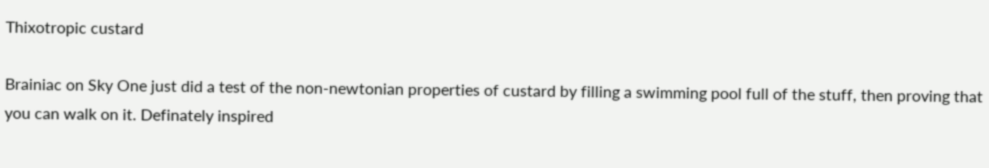Thixotropic custard

Brainiac on Sky One just did a test of the non-newtonian properties of custard by filling a swimming pool full of the stuff, then proving that you can walk on it. Definately inspired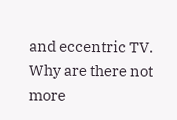and eccentric TV. Why are there not more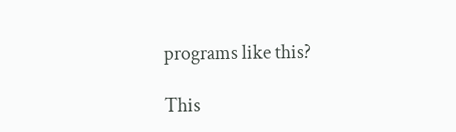programs like this?

This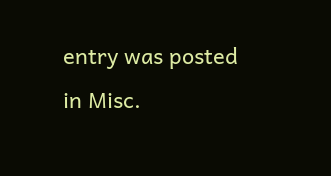entry was posted in Misc.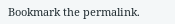Bookmark the permalink.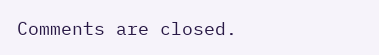Comments are closed.